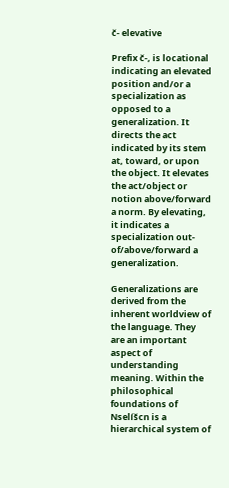č- elevative

Prefix č-, is locational indicating an elevated position and/or a specialization as opposed to a generalization. It directs the act indicated by its stem at, toward, or upon the object. It elevates the act/object or notion above/forward a norm. By elevating, it indicates a specialization out-of/above/forward a generalization.

Generalizations are derived from the inherent worldview of the language. They are an important aspect of understanding meaning. Within the philosophical foundations of Nselíšcn is a hierarchical system of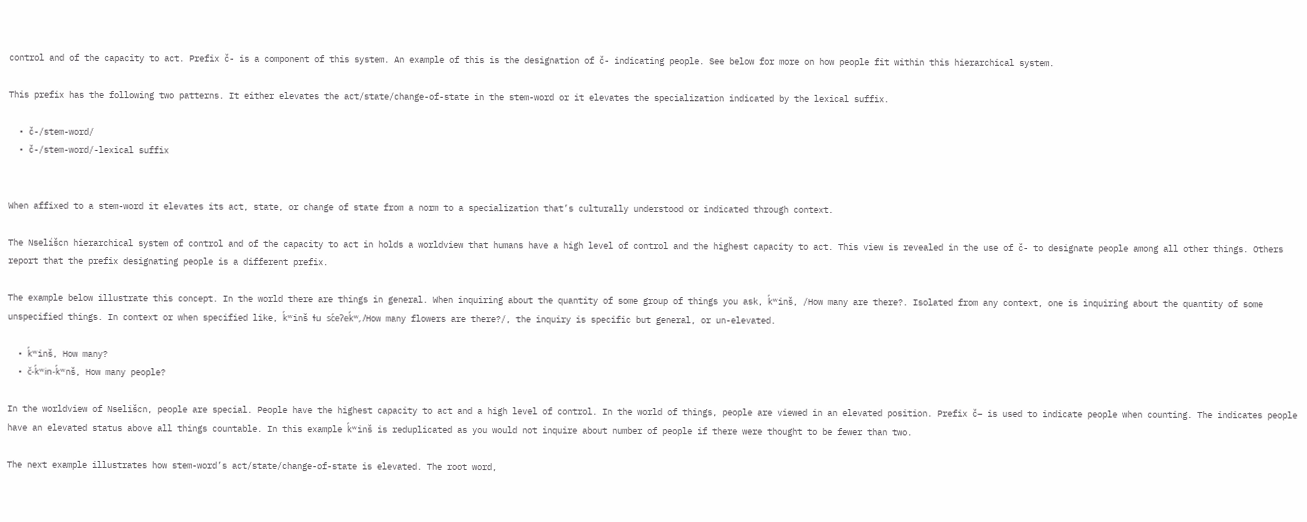control and of the capacity to act. Prefix č- is a component of this system. An example of this is the designation of č- indicating people. See below for more on how people fit within this hierarchical system.

This prefix has the following two patterns. It either elevates the act/state/change-of-state in the stem-word or it elevates the specialization indicated by the lexical suffix.

  • č-/stem-word/
  • č-/stem-word/-lexical suffix


When affixed to a stem-word it elevates its act, state, or change of state from a norm to a specialization that’s culturally understood or indicated through context.

The Nselíšcn hierarchical system of control and of the capacity to act in holds a worldview that humans have a high level of control and the highest capacity to act. This view is revealed in the use of č- to designate people among all other things. Others report that the prefix designating people is a different prefix.

The example below illustrate this concept. In the world there are things in general. When inquiring about the quantity of some group of things you ask, k̓ʷinš, /How many are there?. Isolated from any context, one is inquiring about the quantity of some unspecified things. In context or when specified like, k̓ʷinš ɬu sc̓eɁek̓ʷ, /How many flowers are there?/, the inquiry is specific but general, or un-elevated.

  • k̓ʷinš, How many?
  • č-k̓ʷin-k̓ʷnš, How many people?

In the worldview of Nselišcn, people are special. People have the highest capacity to act and a high level of control. In the world of things, people are viewed in an elevated position. Prefix č– is used to indicate people when counting. The indicates people have an elevated status above all things countable. In this example k̓ʷinš is reduplicated as you would not inquire about number of people if there were thought to be fewer than two.

The next example illustrates how stem-word’s act/state/change-of-state is elevated. The root word,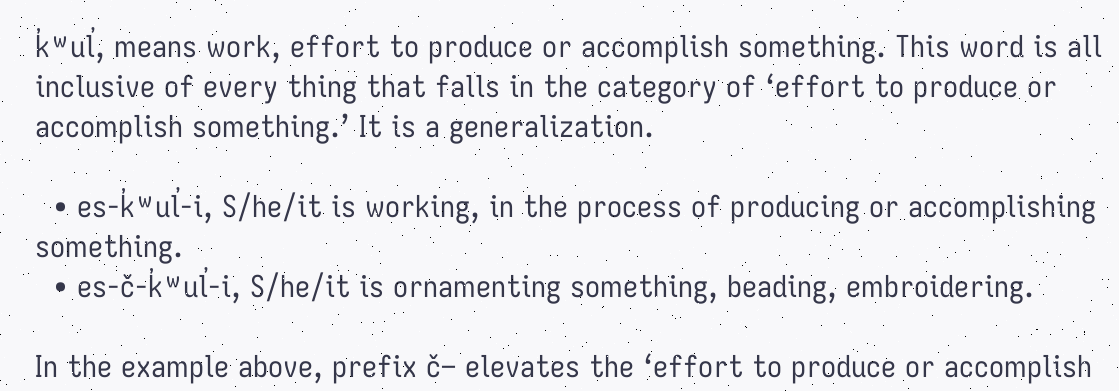k̓ʷul̕, means work, effort to produce or accomplish something. This word is all inclusive of every thing that falls in the category of ‘effort to produce or accomplish something.’ It is a generalization.

  • es-k̓ʷul̕-i, S/he/it is working, in the process of producing or accomplishing something.
  • es-č-k̓ʷul̕-i, S/he/it is ornamenting something, beading, embroidering.

In the example above, prefix č– elevates the ‘effort to produce or accomplish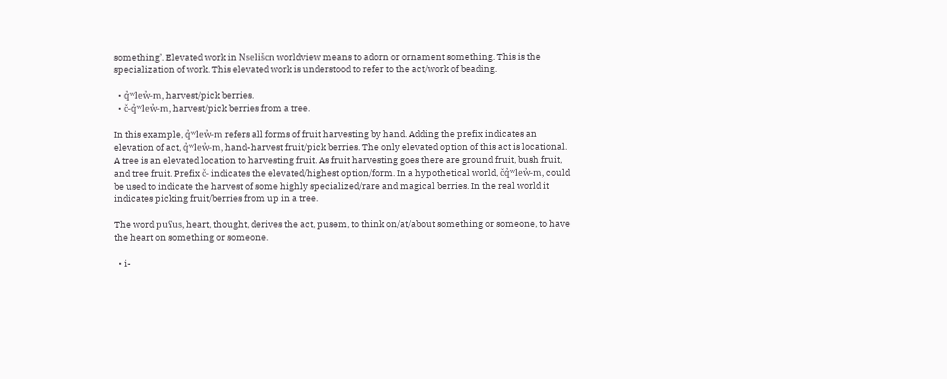something’. Elevated work in Nselišcn worldview means to adorn or ornament something. This is the specialization of work. This elevated work is understood to refer to the act/work of beading.

  • q̓ʷlew̓-m, harvest/pick berries.
  • č-q̓ʷlew̓-m, harvest/pick berries from a tree.

In this example, q̓ʷlew̓-m refers all forms of fruit harvesting by hand. Adding the prefix indicates an elevation of act, q̓ʷlew̓-m, hand-harvest fruit/pick berries. The only elevated option of this act is locational. A tree is an elevated location to harvesting fruit. As fruit harvesting goes there are ground fruit, bush fruit, and tree fruit. Prefix č- indicates the elevated/highest option/form. In a hypothetical world, čq̓ʷlew̓-m, could be used to indicate the harvest of some highly specialized/rare and magical berries. In the real world it indicates picking fruit/berries from up in a tree.

The word puʕus, heart, thought, derives the act, pusəm, to think on/at/about something or someone, to have the heart on something or someone.

  • i-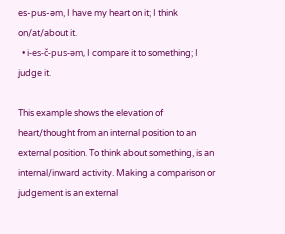es-pus-əm, I have my heart on it; I think on/at/about it.
  • i-es-č-pus-əm, I compare it to something; I judge it.

This example shows the elevation of heart/thought from an internal position to an external position. To think about something, is an internal/inward activity. Making a comparison or judgement is an external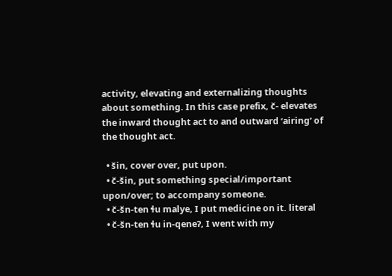activity, elevating and externalizing thoughts about something. In this case prefix, č- elevates the inward thought act to and outward ‘airing’ of the thought act.

  • šin, cover over, put upon.
  • č-šin, put something special/important upon/over; to accompany someone.
  • č-šn-ten ɬu malye, I put medicine on it. literal
  • č-šn-ten ɬu in-qeneɁ, I went with my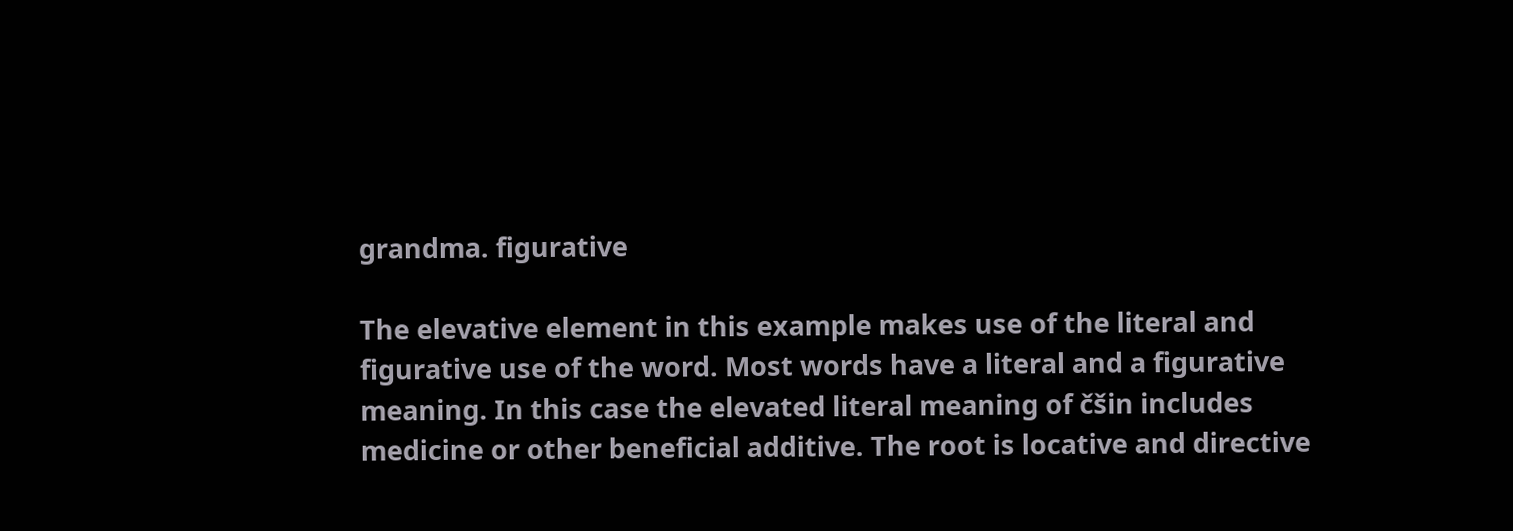grandma. figurative

The elevative element in this example makes use of the literal and figurative use of the word. Most words have a literal and a figurative meaning. In this case the elevated literal meaning of čšin includes medicine or other beneficial additive. The root is locative and directive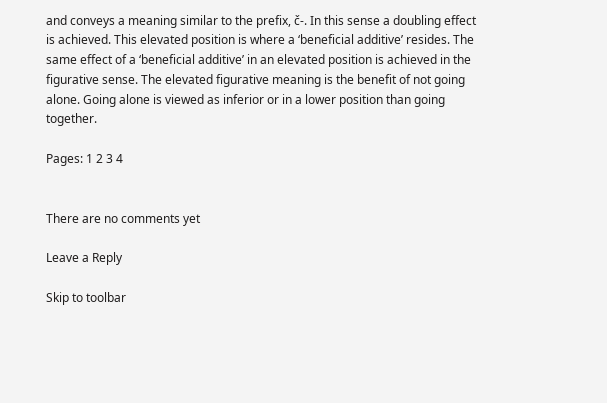and conveys a meaning similar to the prefix, č-. In this sense a doubling effect is achieved. This elevated position is where a ‘beneficial additive’ resides. The same effect of a ‘beneficial additive’ in an elevated position is achieved in the figurative sense. The elevated figurative meaning is the benefit of not going alone. Going alone is viewed as inferior or in a lower position than going together.

Pages: 1 2 3 4


There are no comments yet

Leave a Reply

Skip to toolbar